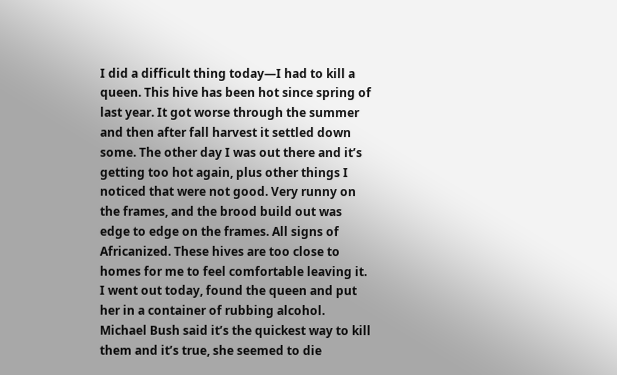I did a difficult thing today—I had to kill a queen. This hive has been hot since spring of last year. It got worse through the summer and then after fall harvest it settled down some. The other day I was out there and it’s getting too hot again, plus other things I noticed that were not good. Very runny on the frames, and the brood build out was edge to edge on the frames. All signs of Africanized. These hives are too close to homes for me to feel comfortable leaving it. I went out today, found the queen and put her in a container of rubbing alcohol. Michael Bush said it’s the quickest way to kill them and it’s true, she seemed to die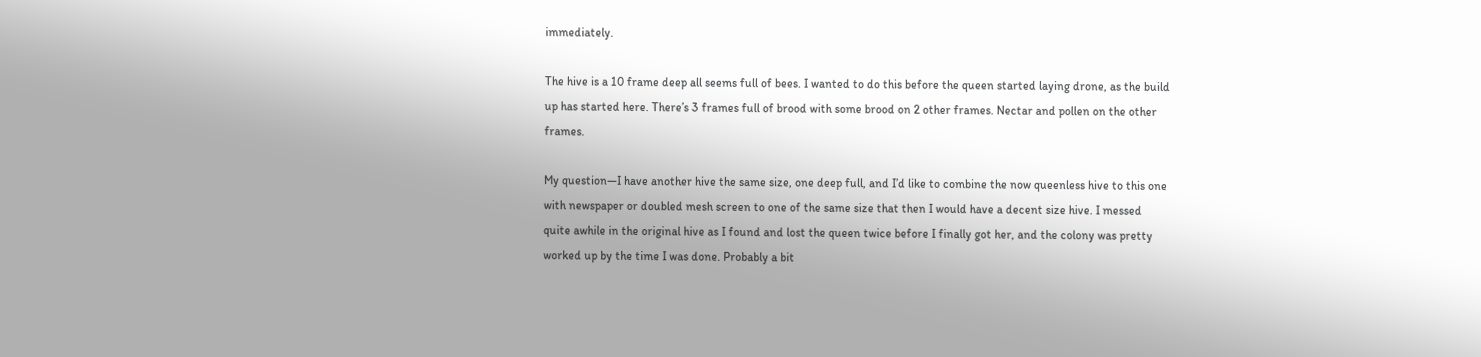immediately.

The hive is a 10 frame deep all seems full of bees. I wanted to do this before the queen started laying drone, as the build up has started here. There’s 3 frames full of brood with some brood on 2 other frames. Nectar and pollen on the other frames.

My question—I have another hive the same size, one deep full, and I’d like to combine the now queenless hive to this one with newspaper or doubled mesh screen to one of the same size that then I would have a decent size hive. I messed quite awhile in the original hive as I found and lost the queen twice before I finally got her, and the colony was pretty worked up by the time I was done. Probably a bit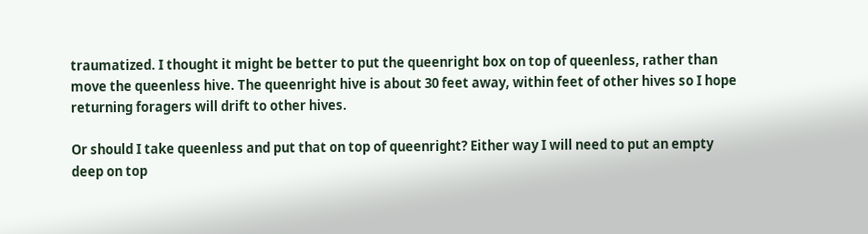traumatized. I thought it might be better to put the queenright box on top of queenless, rather than move the queenless hive. The queenright hive is about 30 feet away, within feet of other hives so I hope returning foragers will drift to other hives.

Or should I take queenless and put that on top of queenright? Either way I will need to put an empty deep on top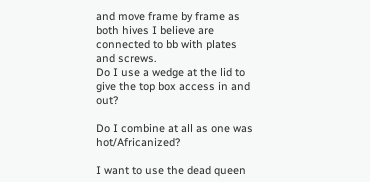and move frame by frame as both hives I believe are connected to bb with plates and screws.
Do I use a wedge at the lid to give the top box access in and out?

Do I combine at all as one was hot/Africanized?

I want to use the dead queen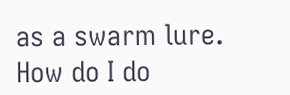as a swarm lure. How do I do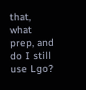that, what prep, and do I still use Lgo?